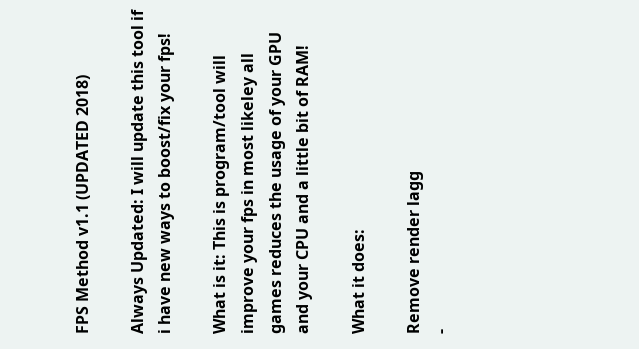FPS Method v1.1 (UPDATED 2018)

Always Updated: I will update this tool if i have new ways to boost/fix your fps!

What is it: This is program/tool will improve your fps in most likeley all games reduces the usage of your GPU and your CPU and a little bit of RAM!

What it does:

Remove render lagg
-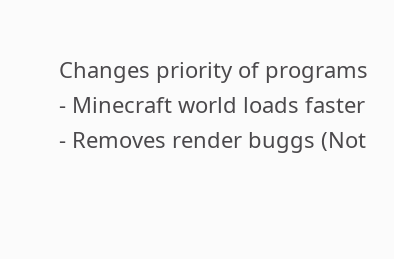Changes priority of programs
- Minecraft world loads faster
- Removes render buggs (Not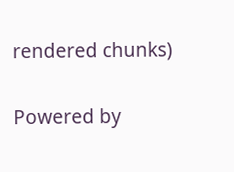rendered chunks)


Powered by